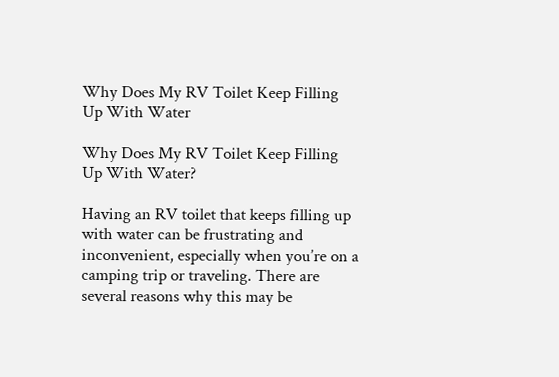Why Does My RV Toilet Keep Filling Up With Water

Why Does My RV Toilet Keep Filling Up With Water?

Having an RV toilet that keeps filling up with water can be frustrating and inconvenient, especially when you’re on a camping trip or traveling. There are several reasons why this may be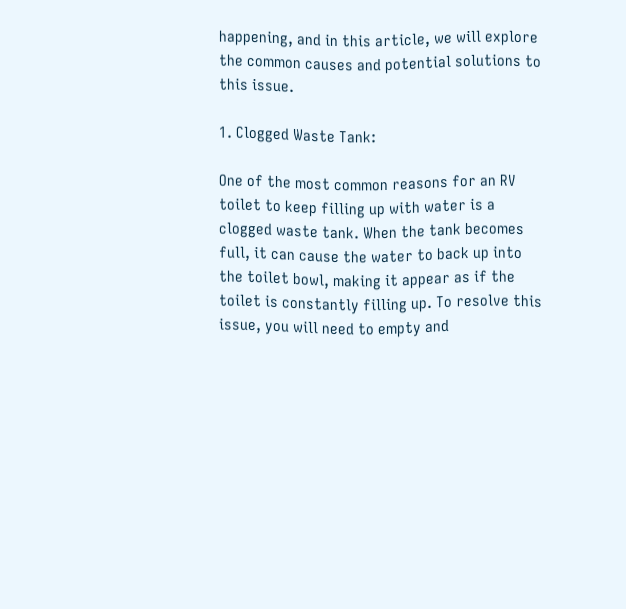happening, and in this article, we will explore the common causes and potential solutions to this issue.

1. Clogged Waste Tank:

One of the most common reasons for an RV toilet to keep filling up with water is a clogged waste tank. When the tank becomes full, it can cause the water to back up into the toilet bowl, making it appear as if the toilet is constantly filling up. To resolve this issue, you will need to empty and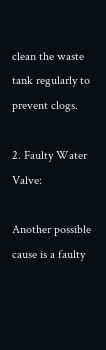clean the waste tank regularly to prevent clogs.

2. Faulty Water Valve:

Another possible cause is a faulty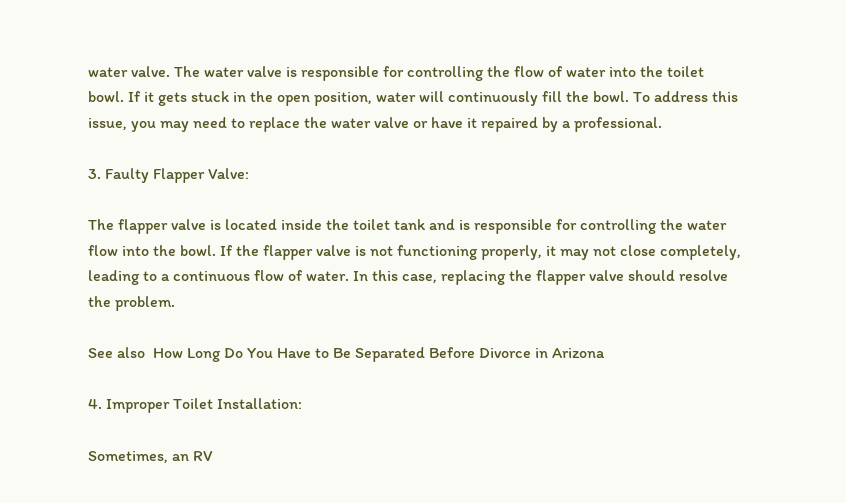water valve. The water valve is responsible for controlling the flow of water into the toilet bowl. If it gets stuck in the open position, water will continuously fill the bowl. To address this issue, you may need to replace the water valve or have it repaired by a professional.

3. Faulty Flapper Valve:

The flapper valve is located inside the toilet tank and is responsible for controlling the water flow into the bowl. If the flapper valve is not functioning properly, it may not close completely, leading to a continuous flow of water. In this case, replacing the flapper valve should resolve the problem.

See also  How Long Do You Have to Be Separated Before Divorce in Arizona

4. Improper Toilet Installation:

Sometimes, an RV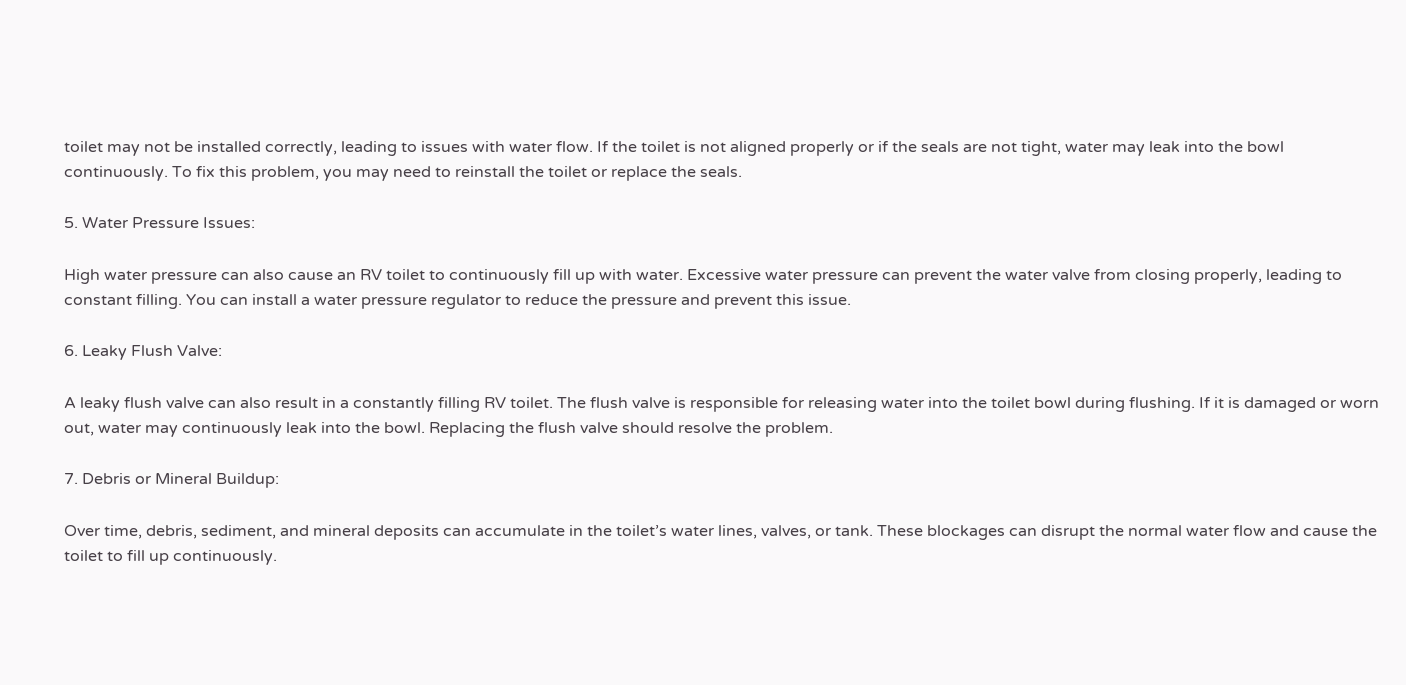toilet may not be installed correctly, leading to issues with water flow. If the toilet is not aligned properly or if the seals are not tight, water may leak into the bowl continuously. To fix this problem, you may need to reinstall the toilet or replace the seals.

5. Water Pressure Issues:

High water pressure can also cause an RV toilet to continuously fill up with water. Excessive water pressure can prevent the water valve from closing properly, leading to constant filling. You can install a water pressure regulator to reduce the pressure and prevent this issue.

6. Leaky Flush Valve:

A leaky flush valve can also result in a constantly filling RV toilet. The flush valve is responsible for releasing water into the toilet bowl during flushing. If it is damaged or worn out, water may continuously leak into the bowl. Replacing the flush valve should resolve the problem.

7. Debris or Mineral Buildup:

Over time, debris, sediment, and mineral deposits can accumulate in the toilet’s water lines, valves, or tank. These blockages can disrupt the normal water flow and cause the toilet to fill up continuously.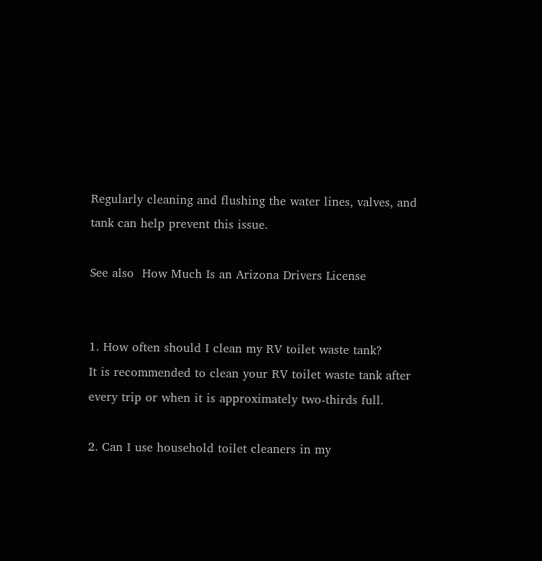Regularly cleaning and flushing the water lines, valves, and tank can help prevent this issue.

See also  How Much Is an Arizona Drivers License


1. How often should I clean my RV toilet waste tank?
It is recommended to clean your RV toilet waste tank after every trip or when it is approximately two-thirds full.

2. Can I use household toilet cleaners in my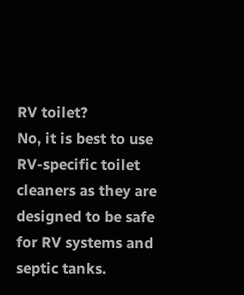RV toilet?
No, it is best to use RV-specific toilet cleaners as they are designed to be safe for RV systems and septic tanks.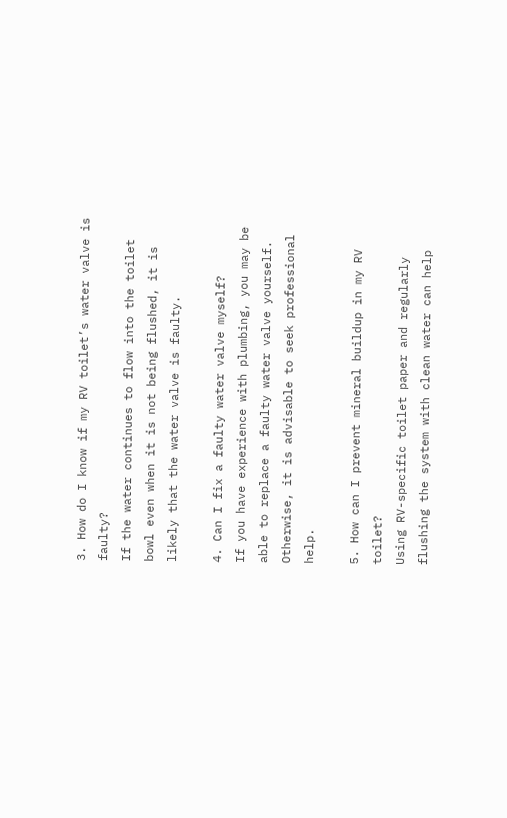3. How do I know if my RV toilet’s water valve is faulty?
If the water continues to flow into the toilet bowl even when it is not being flushed, it is likely that the water valve is faulty.

4. Can I fix a faulty water valve myself?
If you have experience with plumbing, you may be able to replace a faulty water valve yourself. Otherwise, it is advisable to seek professional help.

5. How can I prevent mineral buildup in my RV toilet?
Using RV-specific toilet paper and regularly flushing the system with clean water can help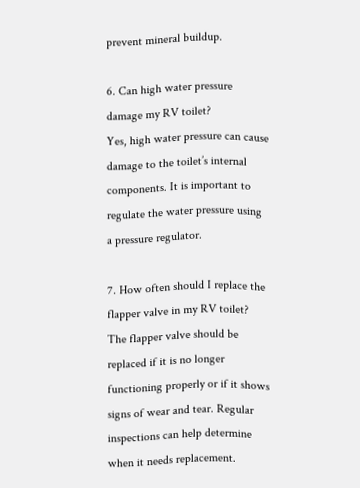prevent mineral buildup.

6. Can high water pressure damage my RV toilet?
Yes, high water pressure can cause damage to the toilet’s internal components. It is important to regulate the water pressure using a pressure regulator.

7. How often should I replace the flapper valve in my RV toilet?
The flapper valve should be replaced if it is no longer functioning properly or if it shows signs of wear and tear. Regular inspections can help determine when it needs replacement.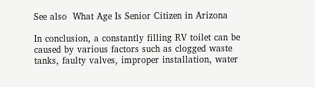See also  What Age Is Senior Citizen in Arizona

In conclusion, a constantly filling RV toilet can be caused by various factors such as clogged waste tanks, faulty valves, improper installation, water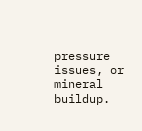pressure issues, or mineral buildup.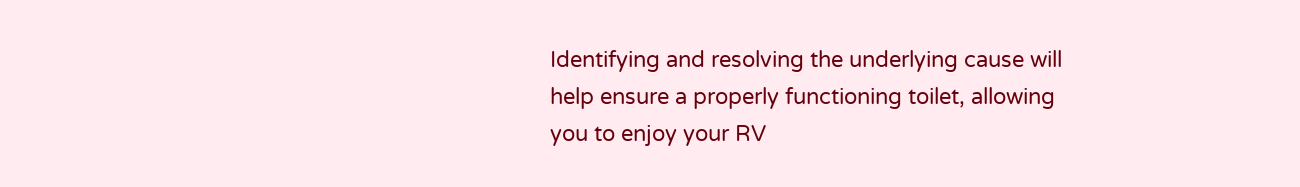Identifying and resolving the underlying cause will help ensure a properly functioning toilet, allowing you to enjoy your RV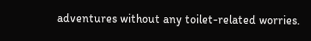adventures without any toilet-related worries.